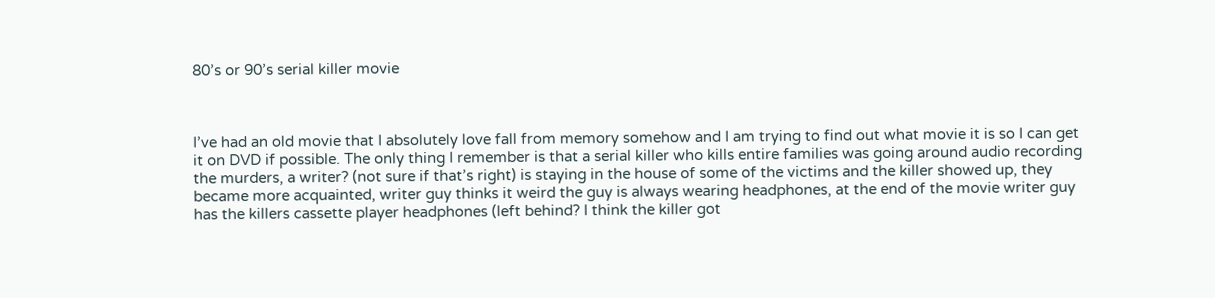80’s or 90’s serial killer movie



I’ve had an old movie that I absolutely love fall from memory somehow and I am trying to find out what movie it is so I can get it on DVD if possible. The only thing I remember is that a serial killer who kills entire families was going around audio recording the murders, a writer? (not sure if that’s right) is staying in the house of some of the victims and the killer showed up, they became more acquainted, writer guy thinks it weird the guy is always wearing headphones, at the end of the movie writer guy has the killers cassette player headphones (left behind? I think the killer got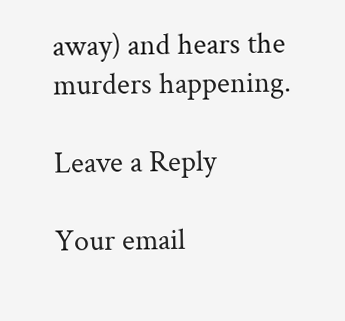away) and hears the murders happening.

Leave a Reply

Your email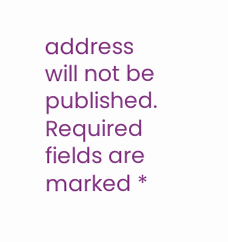address will not be published. Required fields are marked *